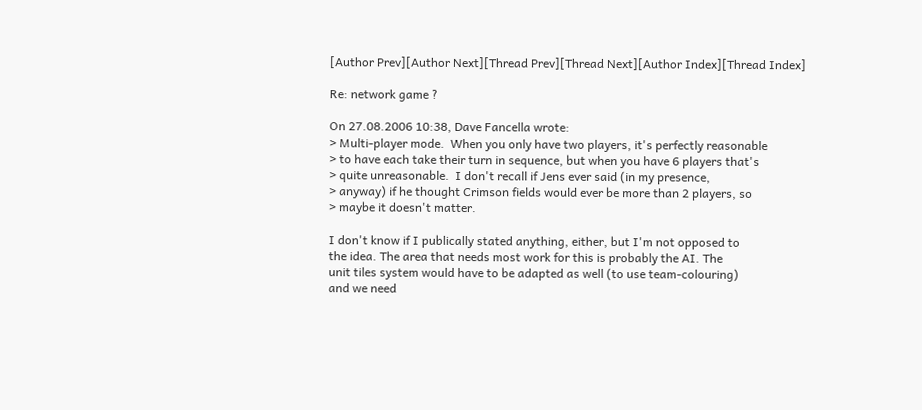[Author Prev][Author Next][Thread Prev][Thread Next][Author Index][Thread Index]

Re: network game ?

On 27.08.2006 10:38, Dave Fancella wrote:
> Multi-player mode.  When you only have two players, it's perfectly reasonable
> to have each take their turn in sequence, but when you have 6 players that's
> quite unreasonable.  I don't recall if Jens ever said (in my presence,
> anyway) if he thought Crimson fields would ever be more than 2 players, so
> maybe it doesn't matter.

I don't know if I publically stated anything, either, but I'm not opposed to
the idea. The area that needs most work for this is probably the AI. The
unit tiles system would have to be adapted as well (to use team-colouring)
and we need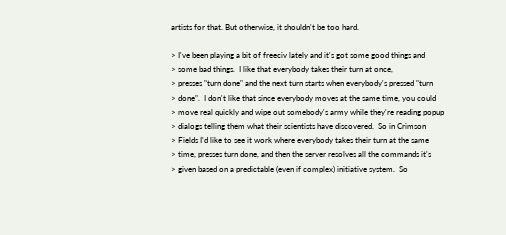artists for that. But otherwise, it shouldn't be too hard.

> I've been playing a bit of freeciv lately and it's got some good things and
> some bad things.  I like that everybody takes their turn at once,
> presses "turn done" and the next turn starts when everybody's pressed "turn
> done".  I don't like that since everybody moves at the same time, you could
> move real quickly and wipe out somebody's army while they're reading popup
> dialogs telling them what their scientists have discovered.  So in Crimson
> Fields I'd like to see it work where everybody takes their turn at the same
> time, presses turn done, and then the server resolves all the commands it's
> given based on a predictable (even if complex) initiative system.  So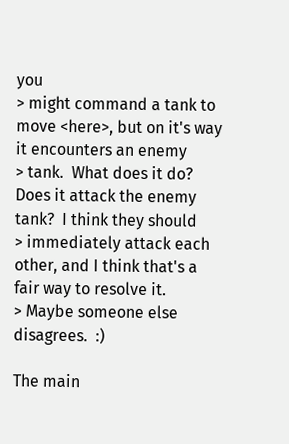you
> might command a tank to move <here>, but on it's way it encounters an enemy
> tank.  What does it do?  Does it attack the enemy tank?  I think they should
> immediately attack each other, and I think that's a fair way to resolve it.
> Maybe someone else disagrees.  :)

The main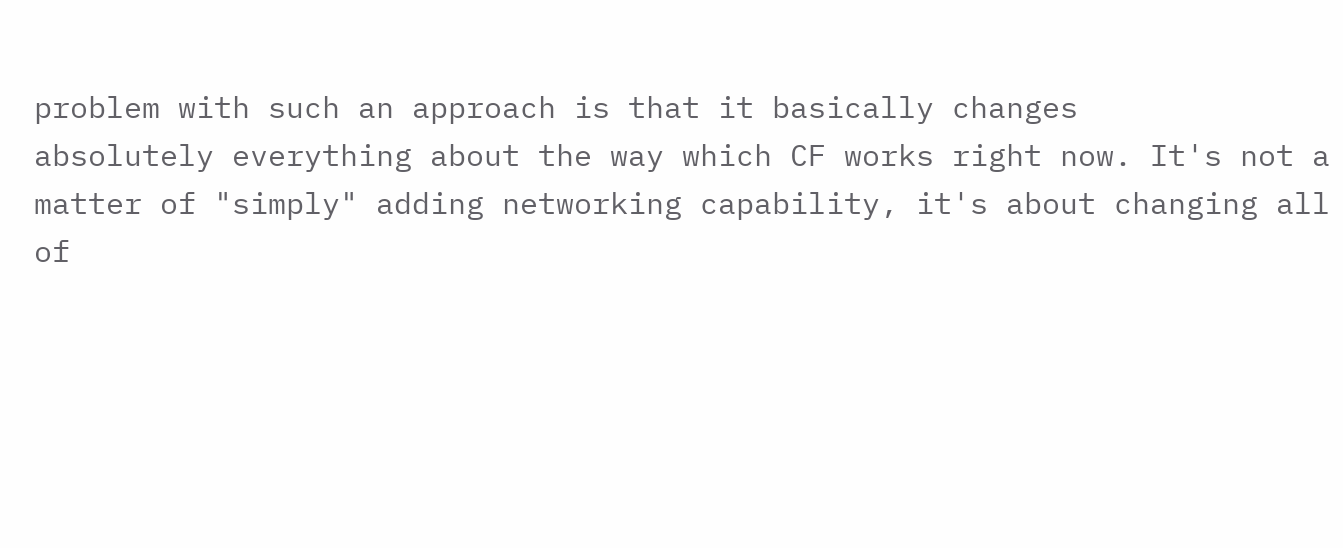problem with such an approach is that it basically changes
absolutely everything about the way which CF works right now. It's not a
matter of "simply" adding networking capability, it's about changing all
of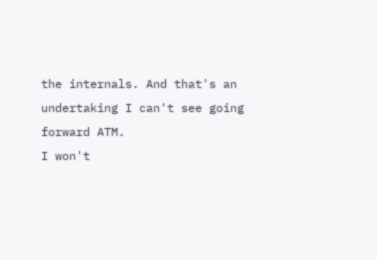the internals. And that's an undertaking I can't see going forward ATM.
I won't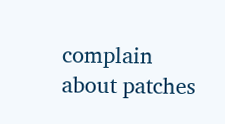complain about patches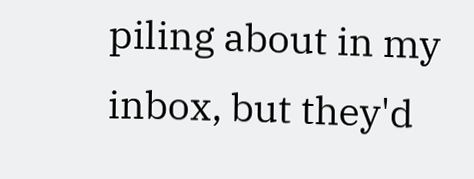piling about in my inbox, but they'd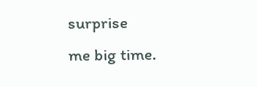surprise
me big time.